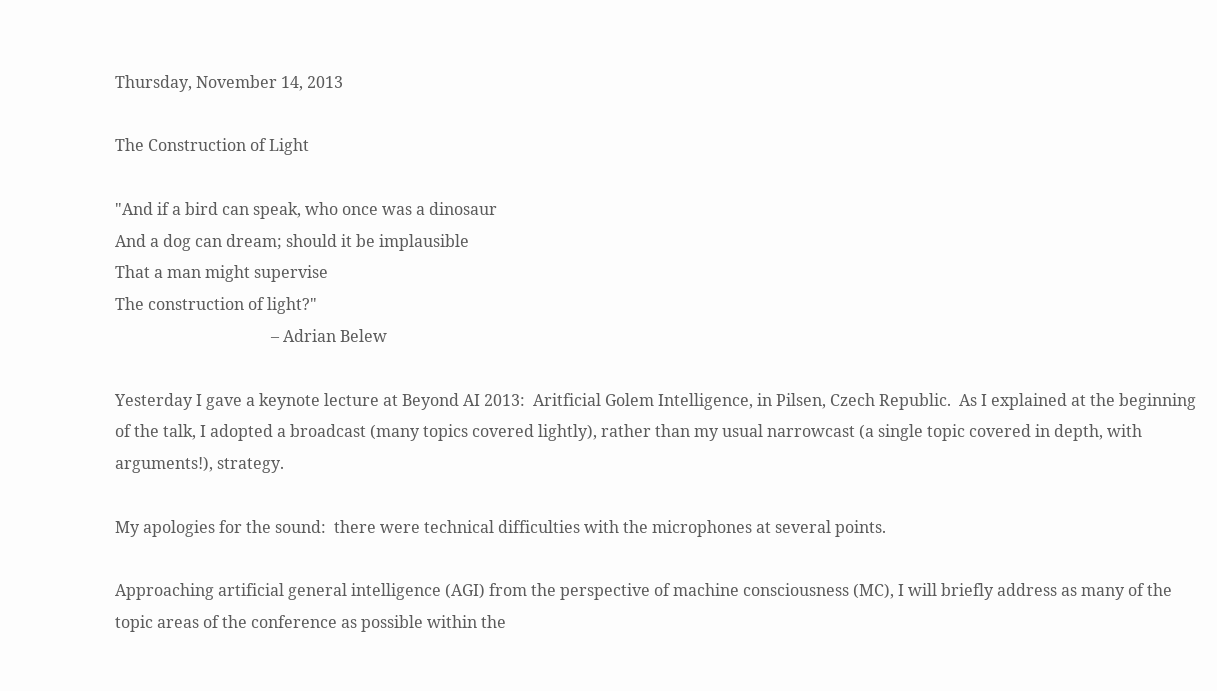Thursday, November 14, 2013

The Construction of Light

"And if a bird can speak, who once was a dinosaur
And a dog can dream; should it be implausible
That a man might supervise
The construction of light?"
                                       – Adrian Belew

Yesterday I gave a keynote lecture at Beyond AI 2013:  Aritficial Golem Intelligence, in Pilsen, Czech Republic.  As I explained at the beginning of the talk, I adopted a broadcast (many topics covered lightly), rather than my usual narrowcast (a single topic covered in depth, with arguments!), strategy.

My apologies for the sound:  there were technical difficulties with the microphones at several points.

Approaching artificial general intelligence (AGI) from the perspective of machine consciousness (MC), I will briefly address as many of the topic areas of the conference as possible within the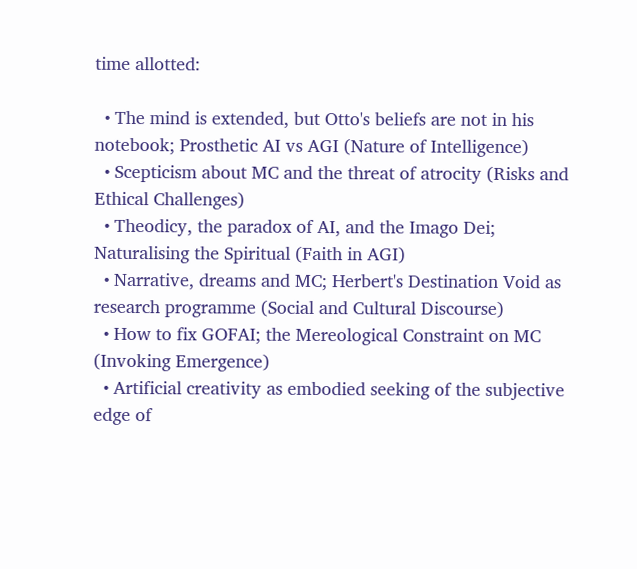time allotted:

  • The mind is extended, but Otto's beliefs are not in his notebook; Prosthetic AI vs AGI (Nature of Intelligence)
  • Scepticism about MC and the threat of atrocity (Risks and Ethical Challenges)
  • Theodicy, the paradox of AI, and the Imago Dei; Naturalising the Spiritual (Faith in AGI)
  • Narrative, dreams and MC; Herbert's Destination Void as research programme (Social and Cultural Discourse)
  • How to fix GOFAI; the Mereological Constraint on MC (Invoking Emergence)
  • Artificial creativity as embodied seeking of the subjective edge of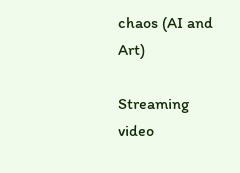chaos (AI and Art)

Streaming video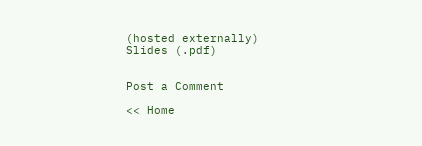(hosted externally)
Slides (.pdf)


Post a Comment

<< Home